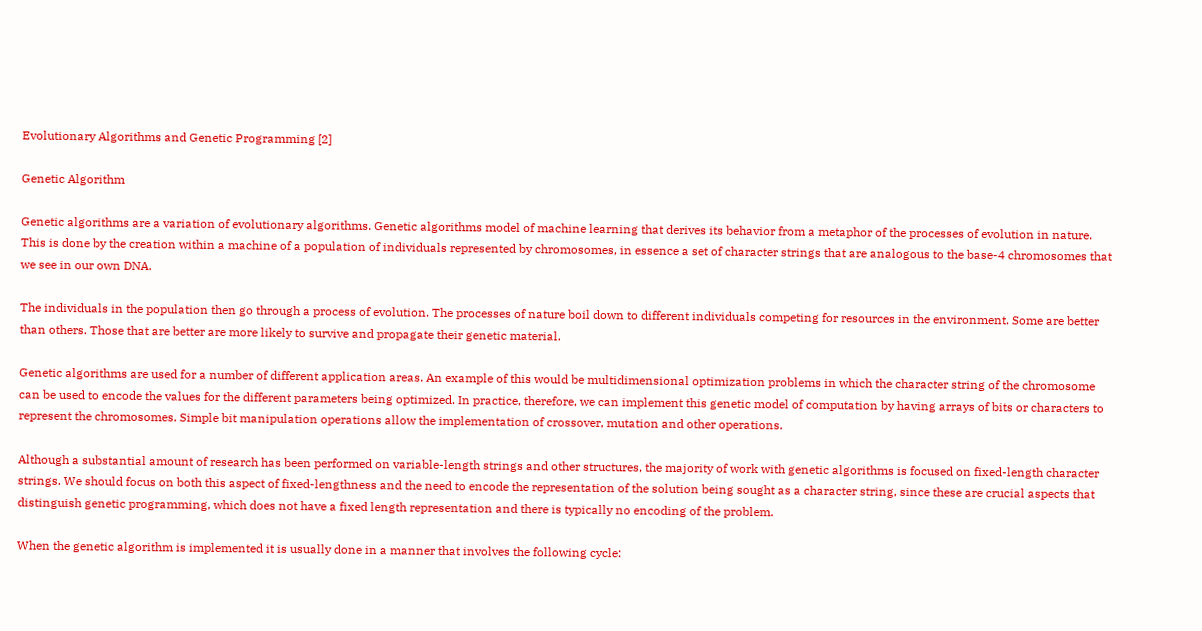Evolutionary Algorithms and Genetic Programming [2]

Genetic Algorithm

Genetic algorithms are a variation of evolutionary algorithms. Genetic algorithms model of machine learning that derives its behavior from a metaphor of the processes of evolution in nature. This is done by the creation within a machine of a population of individuals represented by chromosomes, in essence a set of character strings that are analogous to the base-4 chromosomes that we see in our own DNA.

The individuals in the population then go through a process of evolution. The processes of nature boil down to different individuals competing for resources in the environment. Some are better than others. Those that are better are more likely to survive and propagate their genetic material.

Genetic algorithms are used for a number of different application areas. An example of this would be multidimensional optimization problems in which the character string of the chromosome can be used to encode the values for the different parameters being optimized. In practice, therefore, we can implement this genetic model of computation by having arrays of bits or characters to represent the chromosomes. Simple bit manipulation operations allow the implementation of crossover, mutation and other operations.

Although a substantial amount of research has been performed on variable-length strings and other structures, the majority of work with genetic algorithms is focused on fixed-length character strings. We should focus on both this aspect of fixed-lengthness and the need to encode the representation of the solution being sought as a character string, since these are crucial aspects that distinguish genetic programming, which does not have a fixed length representation and there is typically no encoding of the problem.

When the genetic algorithm is implemented it is usually done in a manner that involves the following cycle: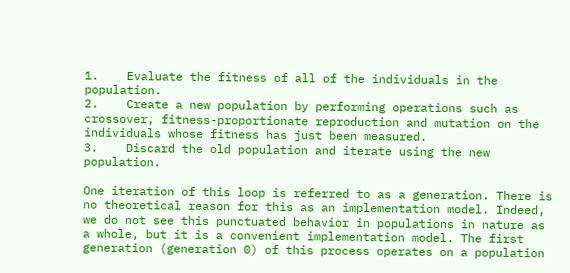1.    Evaluate the fitness of all of the individuals in the population.
2.    Create a new population by performing operations such as crossover, fitness-proportionate reproduction and mutation on the individuals whose fitness has just been measured.
3.    Discard the old population and iterate using the new population.

One iteration of this loop is referred to as a generation. There is no theoretical reason for this as an implementation model. Indeed, we do not see this punctuated behavior in populations in nature as a whole, but it is a convenient implementation model. The first generation (generation 0) of this process operates on a population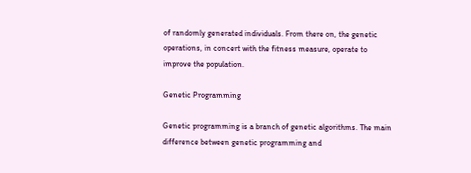of randomly generated individuals. From there on, the genetic operations, in concert with the fitness measure, operate to improve the population.

Genetic Programming

Genetic programming is a branch of genetic algorithms. The main difference between genetic programming and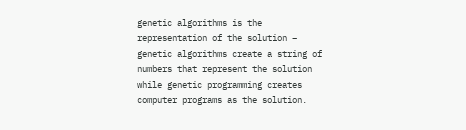genetic algorithms is the representation of the solution – genetic algorithms create a string of numbers that represent the solution while genetic programming creates computer programs as the solution.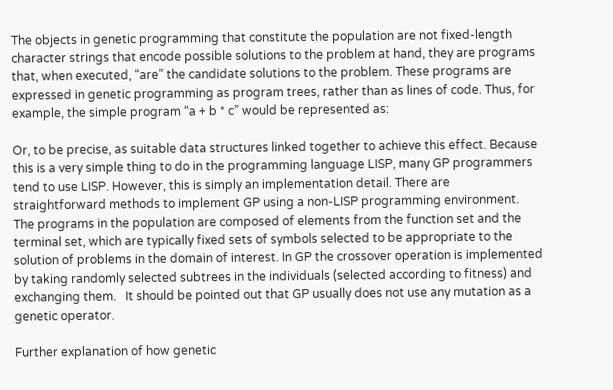The objects in genetic programming that constitute the population are not fixed-length character strings that encode possible solutions to the problem at hand, they are programs that, when executed, “are” the candidate solutions to the problem. These programs are expressed in genetic programming as program trees, rather than as lines of code. Thus, for example, the simple program “a + b * c” would be represented as:

Or, to be precise, as suitable data structures linked together to achieve this effect. Because this is a very simple thing to do in the programming language LISP, many GP programmers tend to use LISP. However, this is simply an implementation detail. There are straightforward methods to implement GP using a non-LISP programming environment. The programs in the population are composed of elements from the function set and the terminal set, which are typically fixed sets of symbols selected to be appropriate to the solution of problems in the domain of interest. In GP the crossover operation is implemented by taking randomly selected subtrees in the individuals (selected according to fitness) and exchanging them.   It should be pointed out that GP usually does not use any mutation as a genetic operator.

Further explanation of how genetic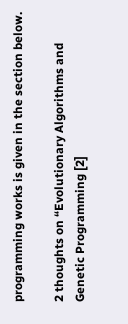programming works is given in the section below.

2 thoughts on “Evolutionary Algorithms and Genetic Programming [2]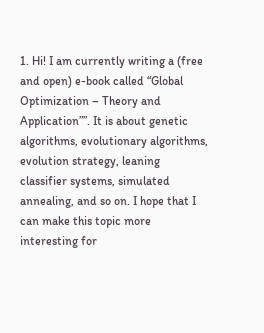1. Hi! I am currently writing a (free and open) e-book called “Global Optimization – Theory and Application””. It is about genetic algorithms, evolutionary algorithms, evolution strategy, leaning classifier systems, simulated annealing, and so on. I hope that I can make this topic more interesting for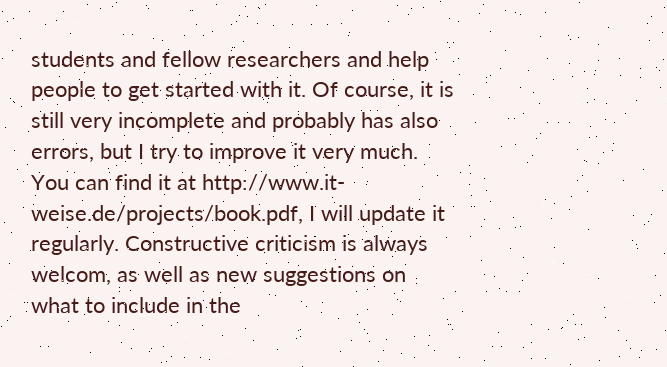students and fellow researchers and help people to get started with it. Of course, it is still very incomplete and probably has also errors, but I try to improve it very much. You can find it at http://www.it-weise.de/projects/book.pdf, I will update it regularly. Constructive criticism is always welcom, as well as new suggestions on what to include in the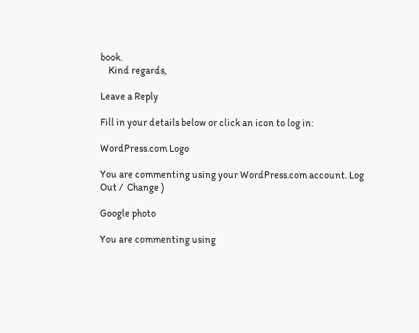book.
    Kind regards,

Leave a Reply

Fill in your details below or click an icon to log in:

WordPress.com Logo

You are commenting using your WordPress.com account. Log Out /  Change )

Google photo

You are commenting using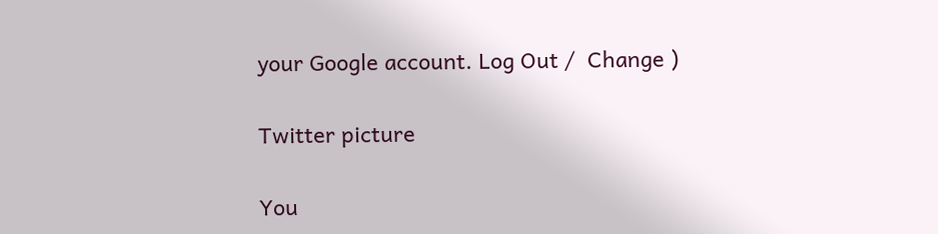your Google account. Log Out /  Change )

Twitter picture

You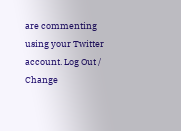are commenting using your Twitter account. Log Out /  Change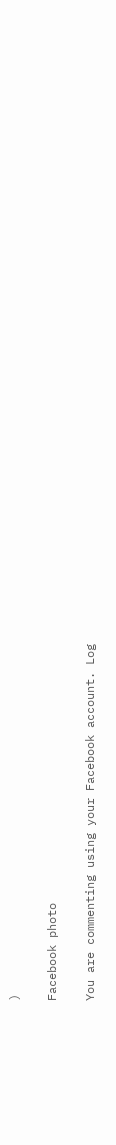)

Facebook photo

You are commenting using your Facebook account. Log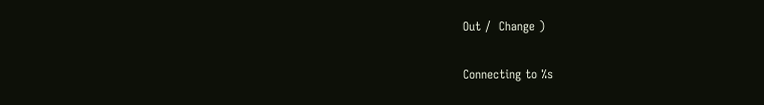Out /  Change )

Connecting to %s